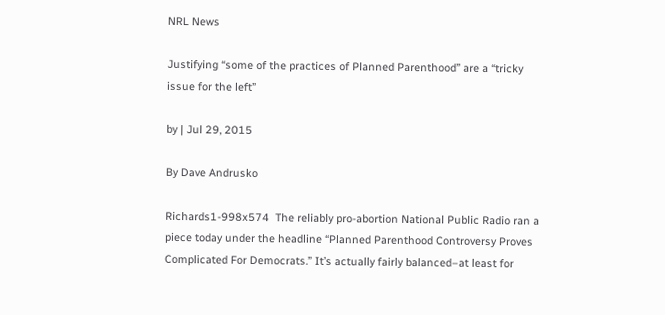NRL News

Justifying “some of the practices of Planned Parenthood” are a “tricky issue for the left”

by | Jul 29, 2015

By Dave Andrusko

Richards1-998x574  The reliably pro-abortion National Public Radio ran a piece today under the headline “Planned Parenthood Controversy Proves Complicated For Democrats.” It’s actually fairly balanced–at least for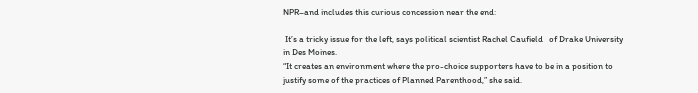NPR–and includes this curious concession near the end:

 It’s a tricky issue for the left, says political scientist Rachel Caufield   of Drake University in Des Moines.
“It creates an environment where the pro-choice supporters have to be in a position to justify some of the practices of Planned Parenthood,” she said.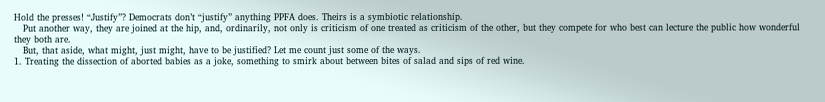Hold the presses! “Justify”? Democrats don’t “justify” anything PPFA does. Theirs is a symbiotic relationship.
   Put another way, they are joined at the hip, and, ordinarily, not only is criticism of one treated as criticism of the other, but they compete for who best can lecture the public how wonderful they both are.
   But, that aside, what might, just might, have to be justified? Let me count just some of the ways.
1. Treating the dissection of aborted babies as a joke, something to smirk about between bites of salad and sips of red wine.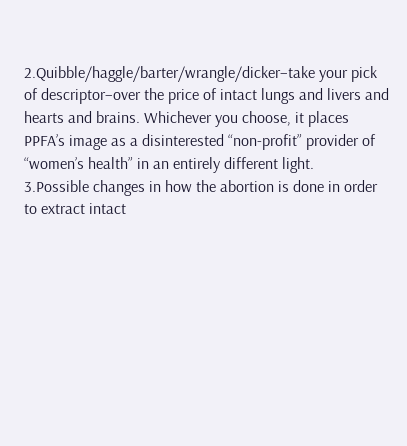2.Quibble/haggle/barter/wrangle/dicker–take your pick of descriptor–over the price of intact lungs and livers and hearts and brains. Whichever you choose, it places PPFA’s image as a disinterested “non-profit” provider of “women’s health” in an entirely different light.
3.Possible changes in how the abortion is done in order to extract intact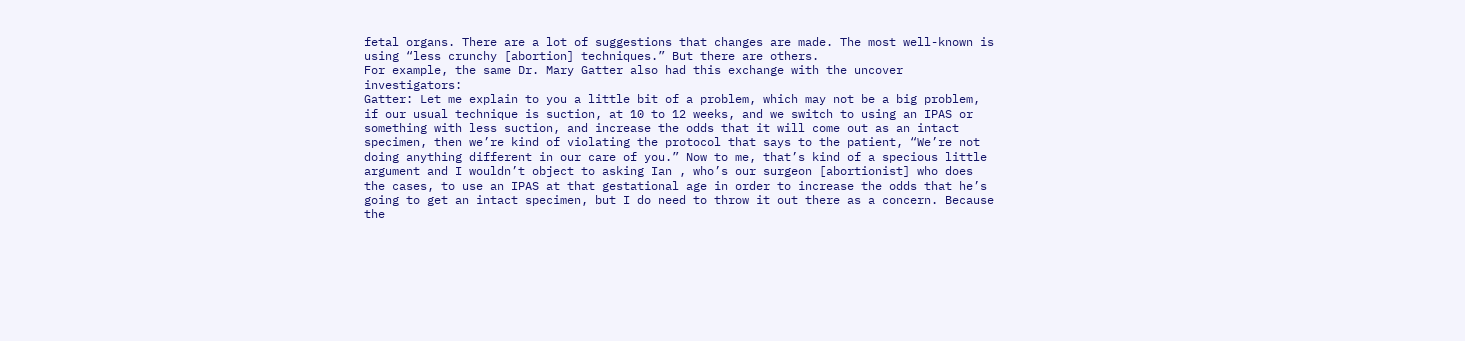fetal organs. There are a lot of suggestions that changes are made. The most well-known is using “less crunchy [abortion] techniques.” But there are others.
For example, the same Dr. Mary Gatter also had this exchange with the uncover investigators:
Gatter: Let me explain to you a little bit of a problem, which may not be a big problem, if our usual technique is suction, at 10 to 12 weeks, and we switch to using an IPAS or something with less suction, and increase the odds that it will come out as an intact specimen, then we’re kind of violating the protocol that says to the patient, “We’re not doing anything different in our care of you.” Now to me, that’s kind of a specious little argument and I wouldn’t object to asking Ian , who’s our surgeon [abortionist] who does the cases, to use an IPAS at that gestational age in order to increase the odds that he’s going to get an intact specimen, but I do need to throw it out there as a concern. Because the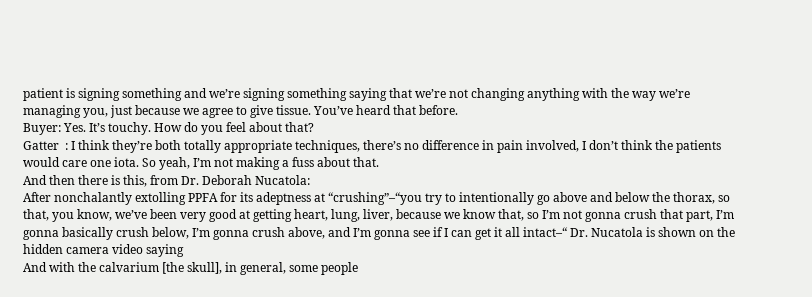patient is signing something and we’re signing something saying that we’re not changing anything with the way we’re managing you, just because we agree to give tissue. You’ve heard that before.
Buyer: Yes. It’s touchy. How do you feel about that?
Gatter  : I think they’re both totally appropriate techniques, there’s no difference in pain involved, I don’t think the patients would care one iota. So yeah, I’m not making a fuss about that.
And then there is this, from Dr. Deborah Nucatola:
After nonchalantly extolling PPFA for its adeptness at “crushing”–“you try to intentionally go above and below the thorax, so that, you know, we’ve been very good at getting heart, lung, liver, because we know that, so I’m not gonna crush that part, I’m gonna basically crush below, I’m gonna crush above, and I’m gonna see if I can get it all intact–“ Dr. Nucatola is shown on the hidden camera video saying
And with the calvarium [the skull], in general, some people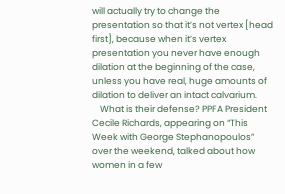will actually try to change the presentation so that it’s not vertex [head first], because when it’s vertex presentation you never have enough dilation at the beginning of the case, unless you have real, huge amounts of dilation to deliver an intact calvarium.
    What is their defense? PPFA President Cecile Richards, appearing on “This Week with George Stephanopoulos” over the weekend, talked about how women in a few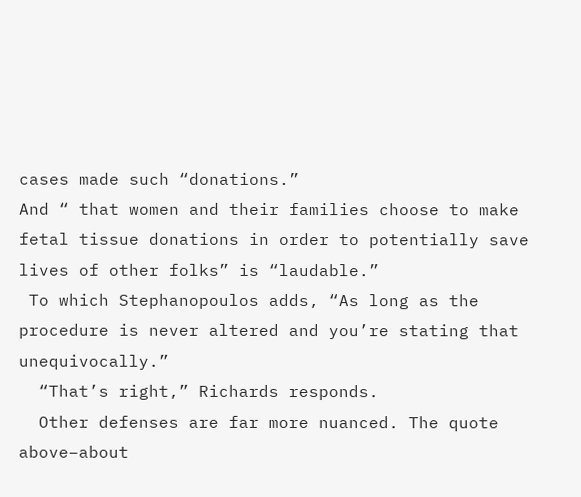cases made such “donations.”
And “ that women and their families choose to make fetal tissue donations in order to potentially save lives of other folks” is “laudable.”
 To which Stephanopoulos adds, “As long as the procedure is never altered and you’re stating that unequivocally.”
  “That’s right,” Richards responds.
  Other defenses are far more nuanced. The quote above–about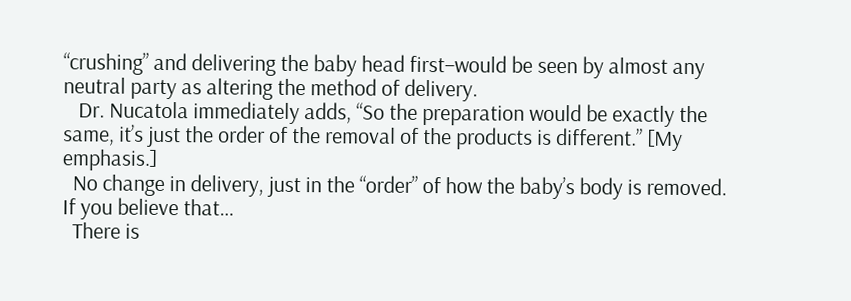“crushing” and delivering the baby head first–would be seen by almost any neutral party as altering the method of delivery.
   Dr. Nucatola immediately adds, “So the preparation would be exactly the same, it’s just the order of the removal of the products is different.” [My emphasis.]
  No change in delivery, just in the “order” of how the baby’s body is removed.  If you believe that…
  There is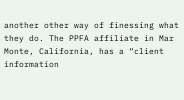another other way of finessing what they do. The PPFA affiliate in Mar Monte, California, has a “client information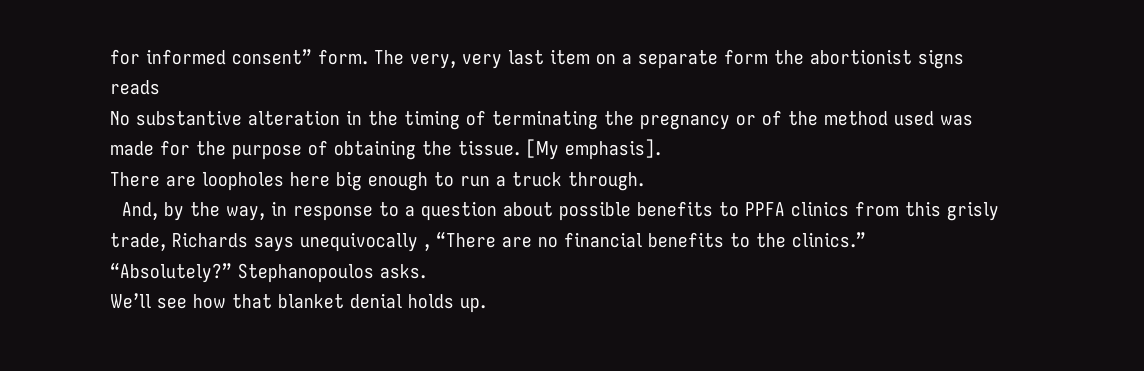for informed consent” form. The very, very last item on a separate form the abortionist signs reads
No substantive alteration in the timing of terminating the pregnancy or of the method used was made for the purpose of obtaining the tissue. [My emphasis].
There are loopholes here big enough to run a truck through.
  And, by the way, in response to a question about possible benefits to PPFA clinics from this grisly trade, Richards says unequivocally , “There are no financial benefits to the clinics.”
“Absolutely?” Stephanopoulos asks.
We’ll see how that blanket denial holds up.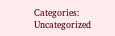Categories: Uncategorized